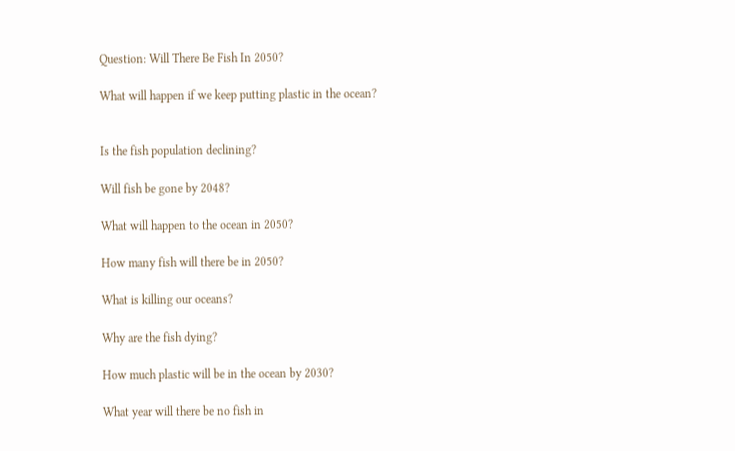Question: Will There Be Fish In 2050?

What will happen if we keep putting plastic in the ocean?


Is the fish population declining?

Will fish be gone by 2048?

What will happen to the ocean in 2050?

How many fish will there be in 2050?

What is killing our oceans?

Why are the fish dying?

How much plastic will be in the ocean by 2030?

What year will there be no fish in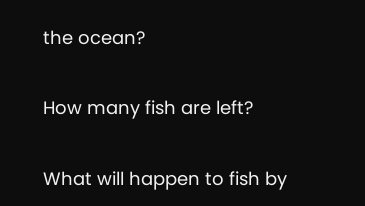the ocean?

How many fish are left?

What will happen to fish by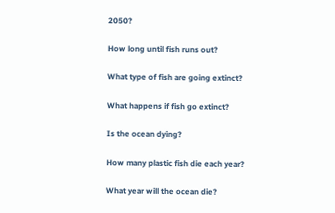2050?

How long until fish runs out?

What type of fish are going extinct?

What happens if fish go extinct?

Is the ocean dying?

How many plastic fish die each year?

What year will the ocean die?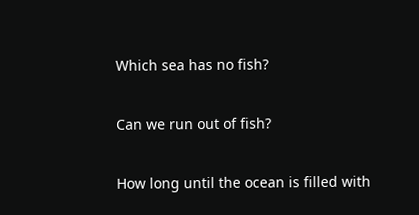Which sea has no fish?

Can we run out of fish?

How long until the ocean is filled with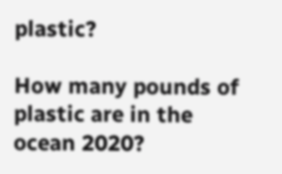plastic?

How many pounds of plastic are in the ocean 2020?